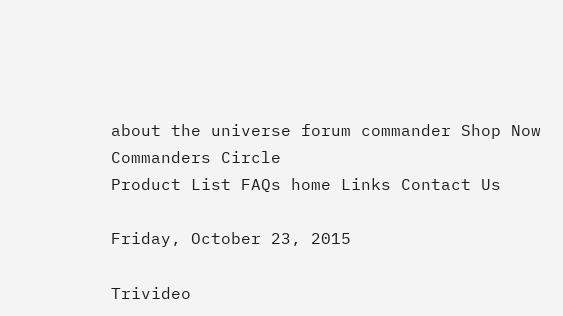about the universe forum commander Shop Now Commanders Circle
Product List FAQs home Links Contact Us

Friday, October 23, 2015

Trivideo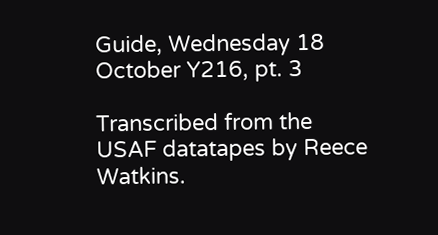Guide, Wednesday 18 October Y216, pt. 3

Transcribed from the USAF datatapes by Reece Watkins.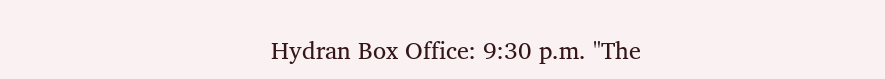Hydran Box Office: 9:30 p.m. "The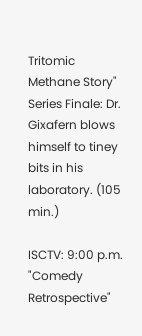Tritomic Methane Story" Series Finale: Dr. Gixafern blows himself to tiney bits in his laboratory. (105 min.)

ISCTV: 9:00 p.m. "Comedy Retrospective"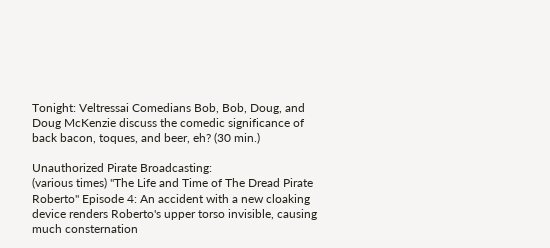Tonight: Veltressai Comedians Bob, Bob, Doug, and Doug McKenzie discuss the comedic significance of back bacon, toques, and beer, eh? (30 min.)

Unauthorized Pirate Broadcasting:
(various times) "The Life and Time of The Dread Pirate Roberto" Episode 4: An accident with a new cloaking device renders Roberto's upper torso invisible, causing much consternation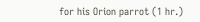for his Orion parrot (1 hr.)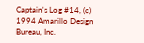Captain's Log #14, (c) 1994 Amarillo Design Bureau, Inc.